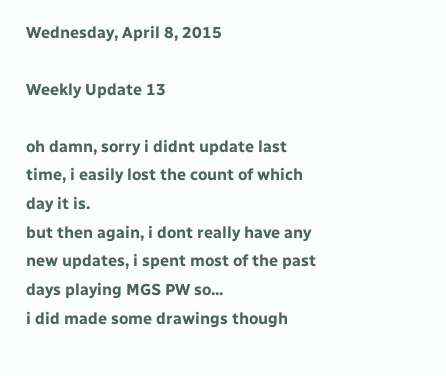Wednesday, April 8, 2015

Weekly Update 13

oh damn, sorry i didnt update last time, i easily lost the count of which day it is.
but then again, i dont really have any new updates, i spent most of the past days playing MGS PW so...
i did made some drawings though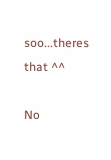soo...theres that ^^

No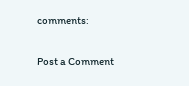comments:

Post a Comment